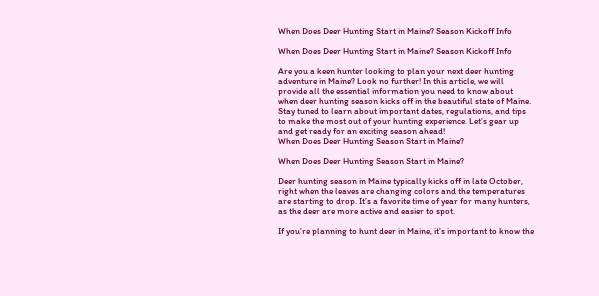When Does Deer Hunting Start in Maine? Season Kickoff Info

When Does Deer Hunting Start in Maine? Season Kickoff Info

Are you a keen hunter looking to plan your next deer hunting adventure in Maine? Look no further! In this article, we will provide all the essential information you need to know about when deer hunting season kicks off in the beautiful state of Maine. Stay tuned to learn about important dates, regulations, and tips to make the most out of your hunting experience. Let’s gear up and get ready for an exciting season ahead!
When Does Deer Hunting Season Start in Maine?

When Does Deer Hunting Season Start in Maine?

Deer hunting season in Maine typically kicks off in late October, right when the leaves are changing colors and the temperatures are starting to drop. It’s a favorite time of year for many hunters, as the deer are more active and easier to spot.

If you’re planning to hunt deer in Maine, it’s important to know the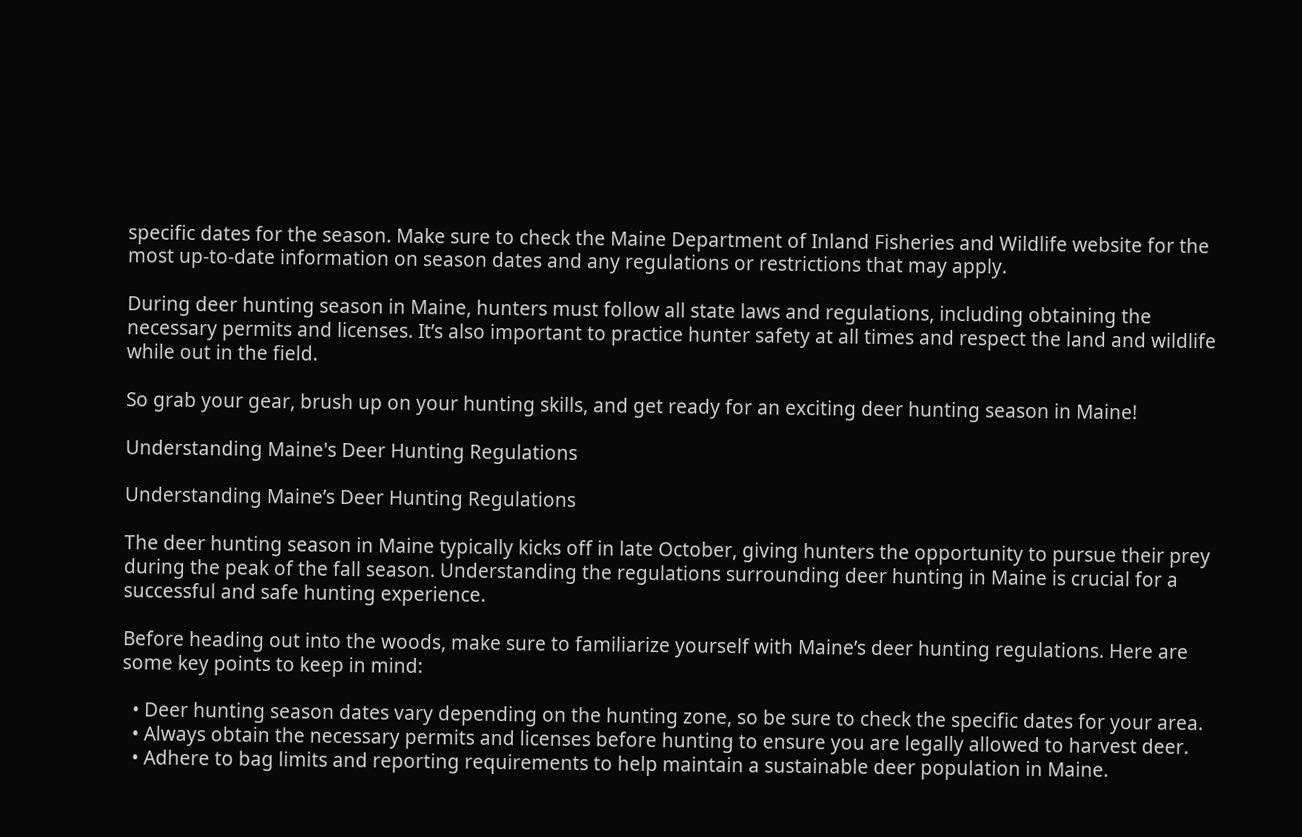specific dates for the season. Make sure to check the Maine Department of Inland Fisheries and Wildlife website for the most up-to-date information on season dates and any regulations or restrictions that may apply.

During deer hunting season in Maine, hunters must follow all state laws and regulations, including obtaining the necessary permits and licenses. It’s also important to practice hunter safety at all times and respect the land and wildlife while out in the field.

So grab your gear, brush up on your hunting skills, and get ready for an exciting deer hunting season in Maine!

Understanding Maine's Deer Hunting Regulations

Understanding Maine’s Deer Hunting Regulations

The deer hunting season in Maine typically kicks off in late October, giving hunters the opportunity to pursue their prey during the peak of the fall season. Understanding the regulations surrounding deer hunting in Maine is crucial for a successful and safe hunting experience.

Before heading out into the woods, make sure to familiarize yourself with Maine’s deer hunting regulations. Here are some key points to keep in mind:

  • Deer hunting season dates vary depending on the hunting zone, so be sure to check the specific dates for your area.
  • Always obtain the necessary permits and licenses before hunting to ensure you are legally allowed to harvest deer.
  • Adhere to bag limits and reporting requirements to help maintain a sustainable deer population in Maine.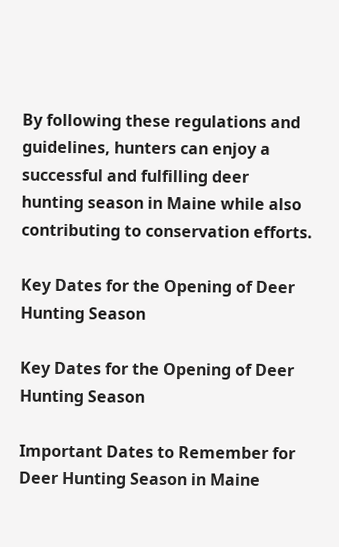By following these regulations and guidelines, hunters can enjoy a successful and fulfilling deer hunting season in Maine while also contributing to conservation efforts.

Key Dates for the Opening of Deer Hunting Season

Key Dates for the Opening of Deer Hunting Season

Important Dates to Remember for Deer Hunting Season in Maine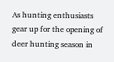As hunting enthusiasts gear up for the opening of deer hunting season in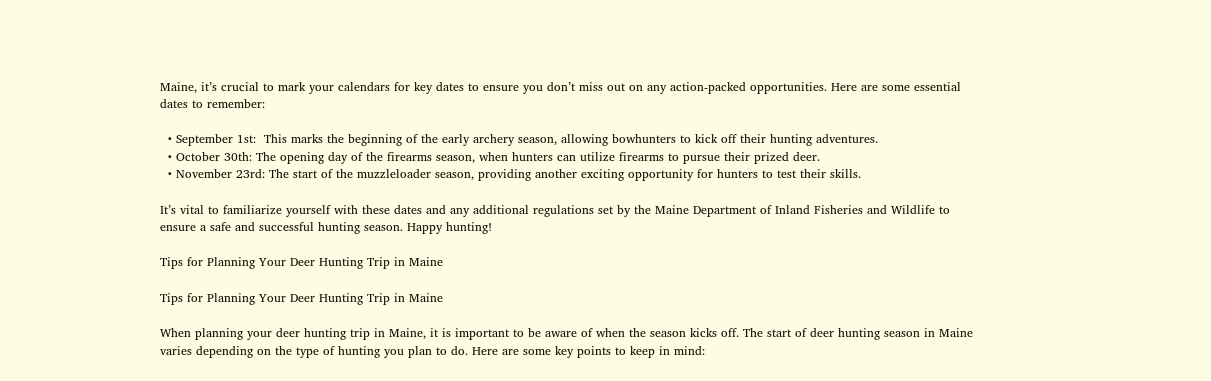Maine, it’s crucial to mark your calendars for key dates to ensure you don’t miss out on any action-packed opportunities. Here are some essential dates to remember:

  • September 1st:  This marks the beginning of the early archery season, allowing bowhunters to kick off their hunting adventures.
  • October 30th: The opening day of the firearms season, when hunters can utilize firearms to pursue their prized deer.
  • November 23rd: The start of the muzzleloader season, providing another exciting opportunity for hunters to test their skills.

It’s vital to familiarize yourself with these dates and any additional regulations set by the Maine Department of Inland Fisheries and Wildlife to ensure a safe and successful hunting season. Happy hunting!

Tips for Planning Your Deer Hunting Trip in Maine

Tips for Planning Your Deer Hunting Trip in Maine

When planning your deer hunting trip in Maine, it is important to be aware of when the season kicks off. The start of deer hunting season in Maine varies depending on the type of hunting you plan to do. Here are some key points to keep in mind: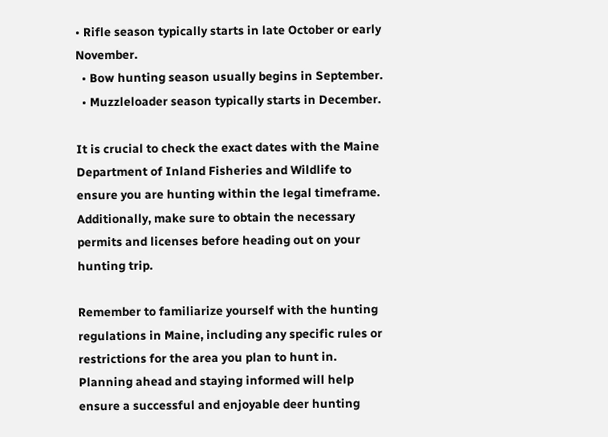• Rifle season typically starts in late October or early November.
  • Bow hunting season usually begins in September.
  • Muzzleloader season typically starts in December.

It is crucial to check the exact dates with the Maine Department of Inland Fisheries and Wildlife to ensure you are hunting within the legal timeframe. Additionally, make sure to obtain the necessary permits and licenses before heading out on your hunting trip.

Remember to familiarize yourself with the hunting regulations in Maine, including any specific rules or restrictions for the area you plan to hunt in. Planning ahead and staying informed will help ensure a successful and enjoyable deer hunting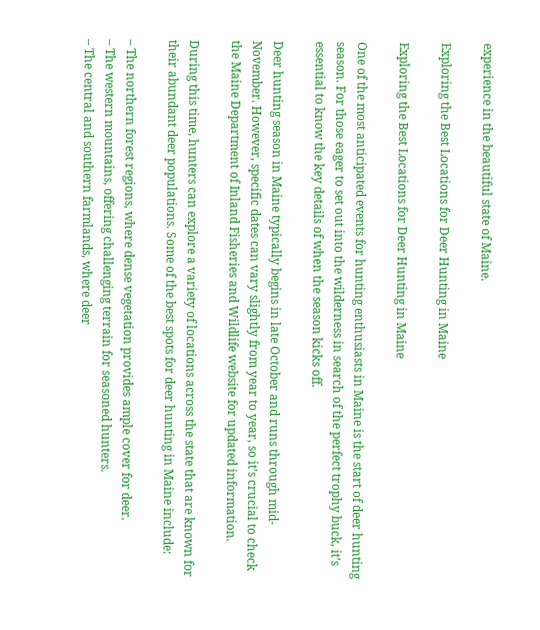experience in the beautiful state of Maine.

Exploring the Best Locations for Deer Hunting in Maine

Exploring the Best Locations for Deer Hunting in Maine

One of the most anticipated events for hunting enthusiasts in Maine is the start of deer hunting season. For those eager to set out into the wilderness in search of the perfect trophy buck, it’s essential to know the key details of when the season kicks off.

Deer hunting season in Maine typically begins in late October and runs through mid-November. However, specific dates can vary slightly from year to year, so it’s crucial to check the Maine Department of Inland Fisheries and Wildlife website for updated information.

During this time, hunters can explore a variety of locations across the state that are known for their abundant deer populations. Some of the best spots for deer hunting in Maine include:

– The northern forest regions, where dense vegetation provides ample cover for deer.
– The western mountains, offering challenging terrain for seasoned hunters.
– The central and southern farmlands, where deer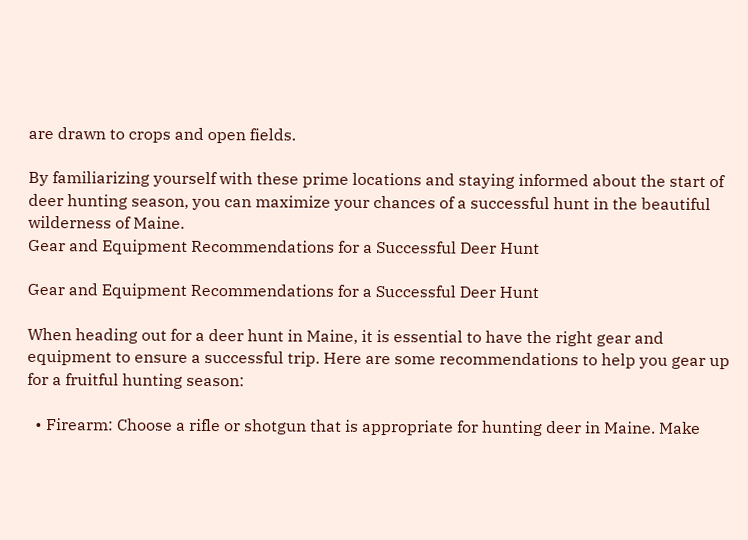are drawn to crops and open fields.

By familiarizing yourself with these prime locations and staying informed about the start of deer hunting season, you can maximize your chances of a successful hunt in the beautiful wilderness of Maine.
Gear and Equipment Recommendations for a Successful Deer Hunt

Gear and Equipment Recommendations for a Successful Deer Hunt

When heading out for a deer hunt in Maine, it is essential to have the right gear and equipment to ensure a successful trip. Here are some recommendations to help you gear up for a fruitful hunting season:

  • Firearm: Choose a rifle or shotgun that is appropriate for hunting deer in Maine. Make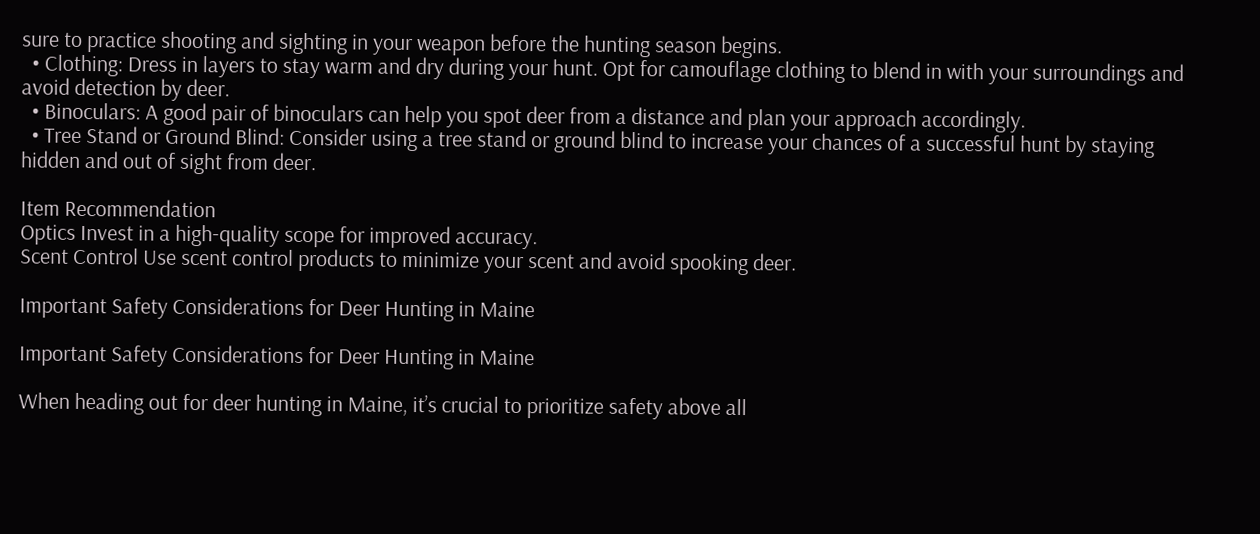sure to practice shooting and sighting in your weapon before the hunting season begins.
  • Clothing: Dress in layers to stay warm and dry during your hunt. Opt for camouflage clothing to blend in with your surroundings and avoid detection by deer.
  • Binoculars: A good pair of binoculars can help you spot deer from a distance and plan your approach accordingly.
  • Tree Stand or Ground Blind: Consider using a tree stand or ground blind to increase your chances of a successful hunt by staying hidden and out of sight from deer.

Item Recommendation
Optics Invest in a high-quality scope for improved accuracy.
Scent Control Use scent control products to minimize your scent and avoid spooking deer.

Important Safety Considerations for Deer Hunting in Maine

Important Safety Considerations for Deer Hunting in Maine

When heading out for deer hunting in Maine, it’s crucial to prioritize safety above all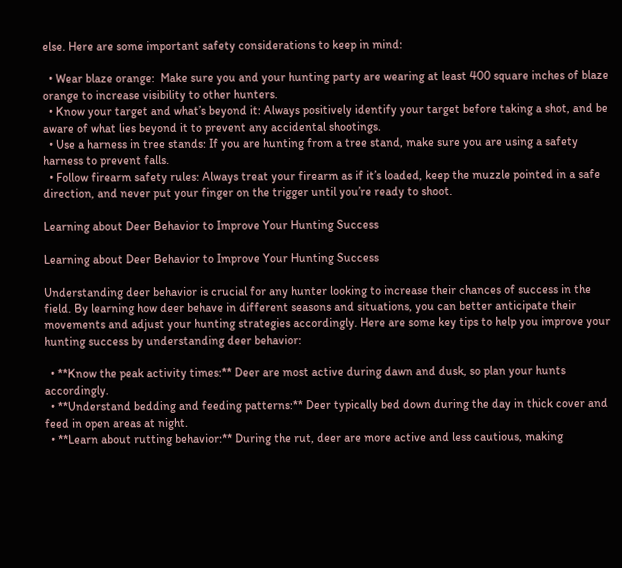else. Here are some important safety considerations to keep in mind:

  • Wear blaze orange:  Make sure you and your hunting party are wearing at least 400 square inches of blaze orange to increase visibility to other hunters.
  • Know your target and what’s beyond it: Always positively identify your target before taking a shot, and be aware of what lies beyond it to prevent any accidental shootings.
  • Use a harness in tree stands: If you are hunting from a tree stand, make sure you are using a safety harness to prevent falls.
  • Follow firearm safety rules: Always treat your firearm as if it’s loaded, keep the muzzle pointed in a safe direction, and never put your finger on the trigger until you’re ready to shoot.

Learning about Deer Behavior to Improve Your Hunting Success

Learning about Deer Behavior to Improve Your Hunting Success

Understanding deer behavior is crucial for any hunter looking to increase their chances of success in the field. By learning how deer behave in different seasons and situations, you can better anticipate their movements and adjust your hunting strategies accordingly. Here are some key tips to help you improve your hunting success by understanding deer behavior:

  • **Know the peak activity times:** Deer are most active during dawn and dusk, so plan your hunts accordingly.
  • **Understand bedding and feeding patterns:** Deer typically bed down during the day in thick cover and feed in open areas at night.
  • **Learn about rutting behavior:** During the rut, deer are more active and less cautious, making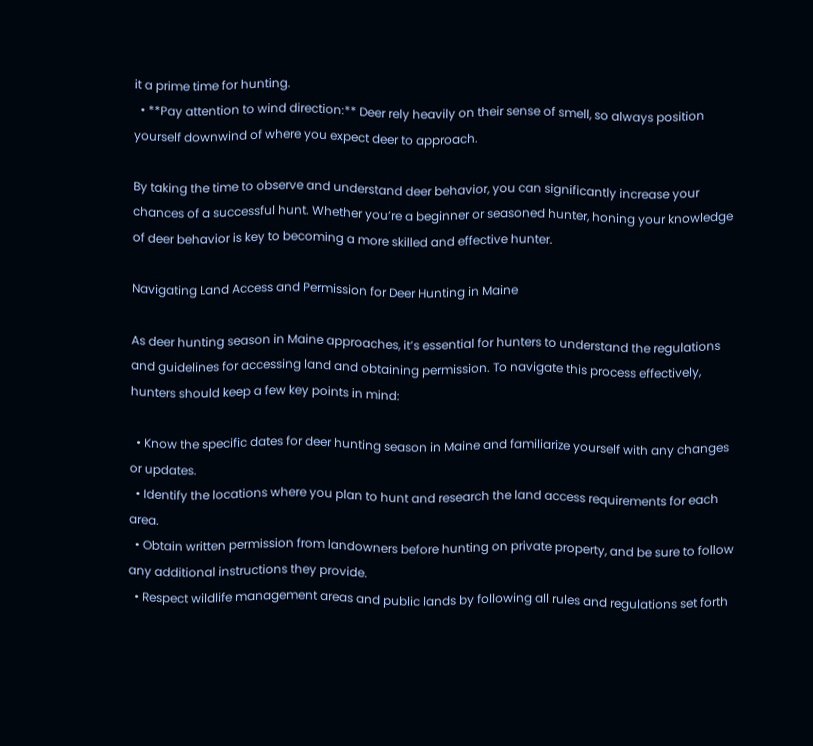it a prime time for hunting.
  • **Pay attention to wind direction:** Deer rely heavily on their sense of smell, so always position yourself downwind of where you expect deer to approach.

By taking the time to observe and understand deer behavior, you can significantly increase your chances of a successful hunt. Whether you’re a beginner or seasoned hunter, honing your knowledge of deer behavior is key to becoming a more skilled and effective hunter.

Navigating Land Access and Permission for Deer Hunting in Maine

As deer hunting season in Maine approaches, it’s essential for hunters to understand the regulations and guidelines for accessing land and obtaining permission. To navigate this process effectively, hunters should keep a few key points in mind:

  • Know the specific dates for deer hunting season in Maine and familiarize yourself with any changes or updates.
  • Identify the locations where you plan to hunt and research the land access requirements for each area.
  • Obtain written permission from landowners before hunting on private property, and be sure to follow any additional instructions they provide.
  • Respect wildlife management areas and public lands by following all rules and regulations set forth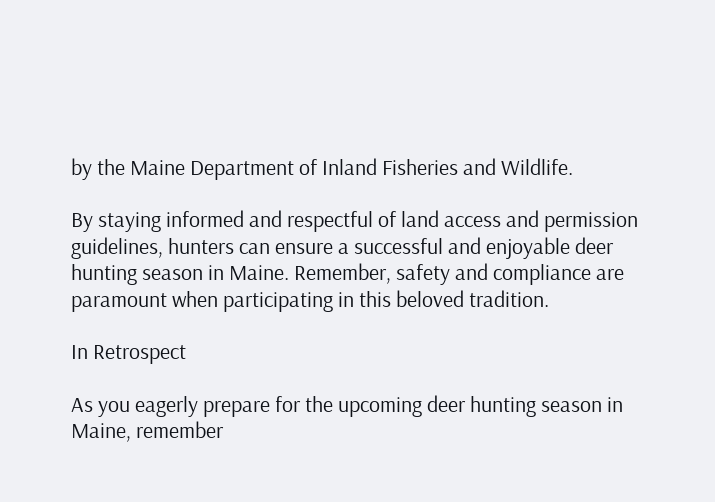by the Maine Department of Inland Fisheries and Wildlife.

By staying informed and respectful of land access and permission guidelines, hunters can ensure a successful and enjoyable deer hunting season in Maine. Remember, safety and compliance are paramount when participating in this beloved tradition.

In Retrospect

As you eagerly prepare for the upcoming deer hunting season in Maine, remember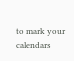to mark your calendars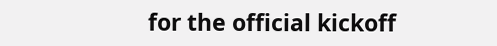for the official kickoff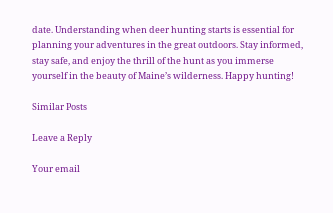date. Understanding when deer hunting starts is essential for planning your adventures in the great outdoors. Stay informed, stay safe, and enjoy the thrill of the hunt as you immerse yourself in the beauty of Maine’s wilderness. Happy hunting!

Similar Posts

Leave a Reply

Your email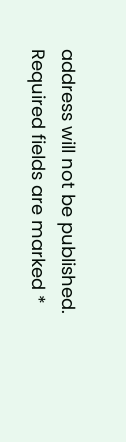address will not be published. Required fields are marked *